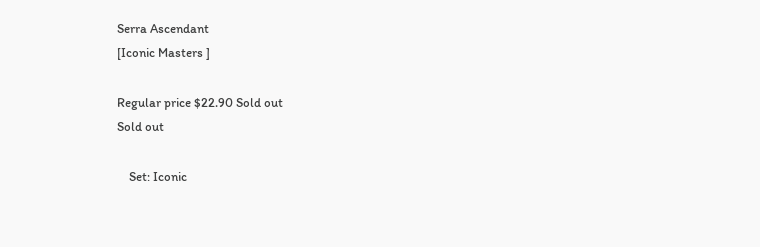Serra Ascendant
[Iconic Masters ]

Regular price $22.90 Sold out
Sold out

    Set: Iconic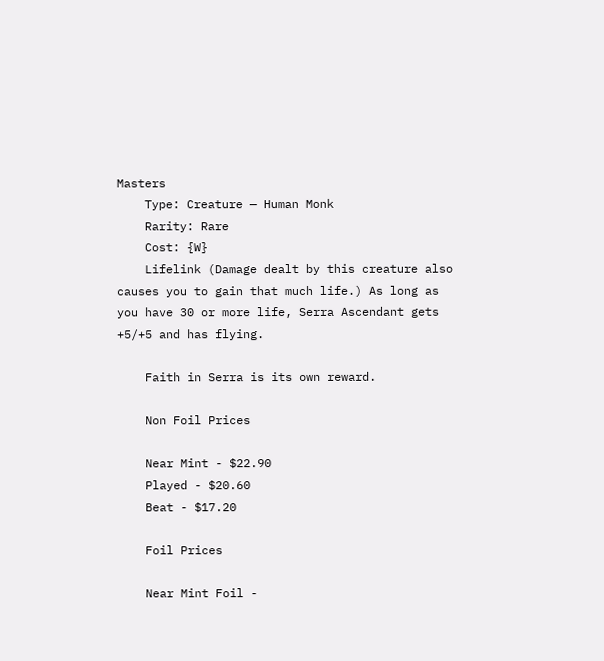Masters
    Type: Creature — Human Monk
    Rarity: Rare
    Cost: {W}
    Lifelink (Damage dealt by this creature also causes you to gain that much life.) As long as you have 30 or more life, Serra Ascendant gets +5/+5 and has flying.

    Faith in Serra is its own reward.

    Non Foil Prices

    Near Mint - $22.90
    Played - $20.60
    Beat - $17.20

    Foil Prices

    Near Mint Foil -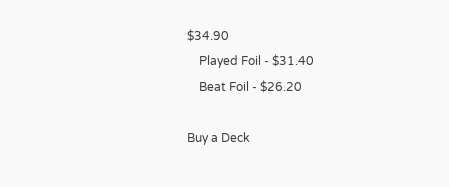$34.90
    Played Foil - $31.40
    Beat Foil - $26.20

Buy a Deck